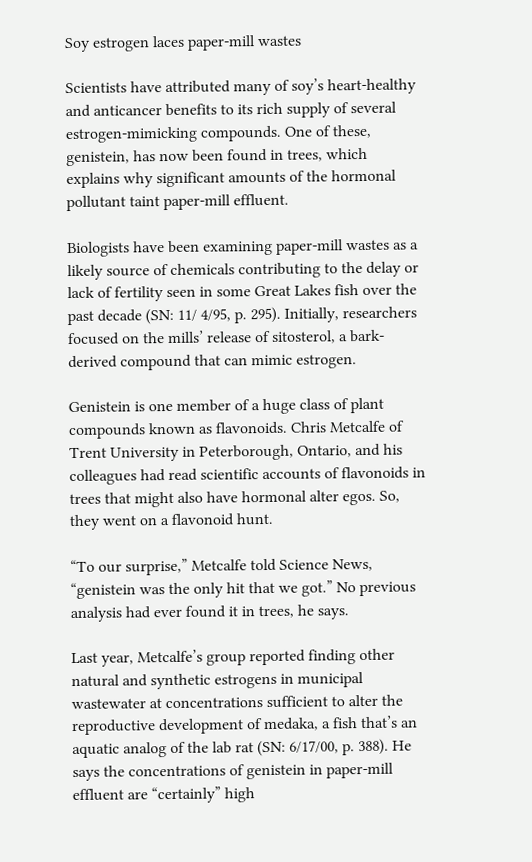Soy estrogen laces paper-mill wastes

Scientists have attributed many of soy’s heart-healthy and anticancer benefits to its rich supply of several estrogen-mimicking compounds. One of these, genistein, has now been found in trees, which explains why significant amounts of the hormonal pollutant taint paper-mill effluent.

Biologists have been examining paper-mill wastes as a likely source of chemicals contributing to the delay or lack of fertility seen in some Great Lakes fish over the past decade (SN: 11/ 4/95, p. 295). Initially, researchers focused on the mills’ release of sitosterol, a bark-derived compound that can mimic estrogen.

Genistein is one member of a huge class of plant compounds known as flavonoids. Chris Metcalfe of Trent University in Peterborough, Ontario, and his colleagues had read scientific accounts of flavonoids in trees that might also have hormonal alter egos. So, they went on a flavonoid hunt.

“To our surprise,” Metcalfe told Science News, “genistein was the only hit that we got.” No previous analysis had ever found it in trees, he says.

Last year, Metcalfe’s group reported finding other natural and synthetic estrogens in municipal wastewater at concentrations sufficient to alter the reproductive development of medaka, a fish that’s an aquatic analog of the lab rat (SN: 6/17/00, p. 388). He says the concentrations of genistein in paper-mill effluent are “certainly” high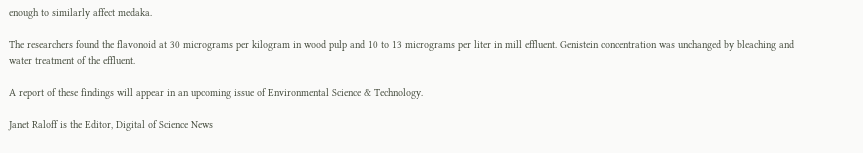enough to similarly affect medaka.

The researchers found the flavonoid at 30 micrograms per kilogram in wood pulp and 10 to 13 micrograms per liter in mill effluent. Genistein concentration was unchanged by bleaching and water treatment of the effluent.

A report of these findings will appear in an upcoming issue of Environmental Science & Technology.

Janet Raloff is the Editor, Digital of Science News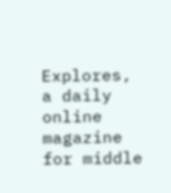Explores, a daily online magazine for middle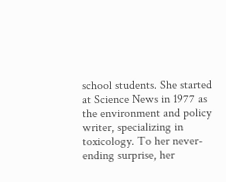school students. She started at Science News in 1977 as the environment and policy writer, specializing in toxicology. To her never-ending surprise, her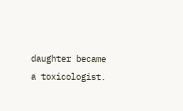daughter became a toxicologist.